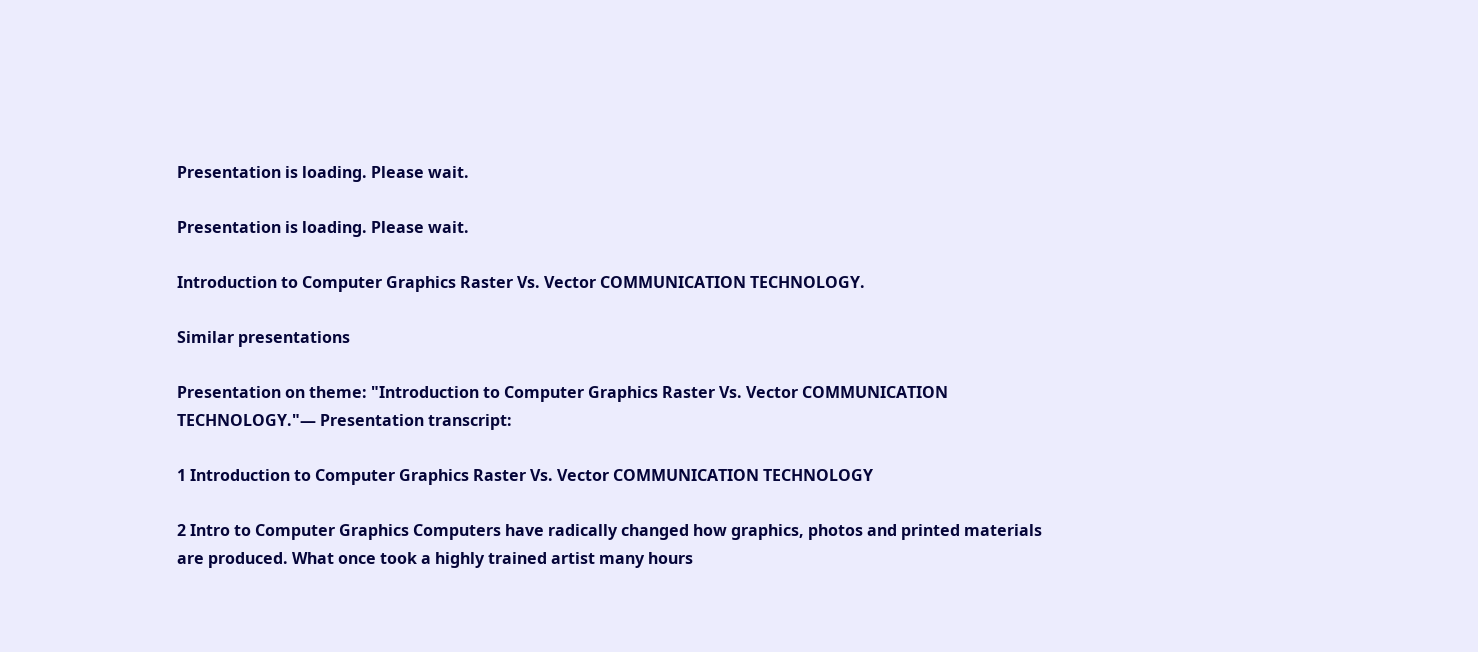Presentation is loading. Please wait.

Presentation is loading. Please wait.

Introduction to Computer Graphics Raster Vs. Vector COMMUNICATION TECHNOLOGY.

Similar presentations

Presentation on theme: "Introduction to Computer Graphics Raster Vs. Vector COMMUNICATION TECHNOLOGY."— Presentation transcript:

1 Introduction to Computer Graphics Raster Vs. Vector COMMUNICATION TECHNOLOGY

2 Intro to Computer Graphics Computers have radically changed how graphics, photos and printed materials are produced. What once took a highly trained artist many hours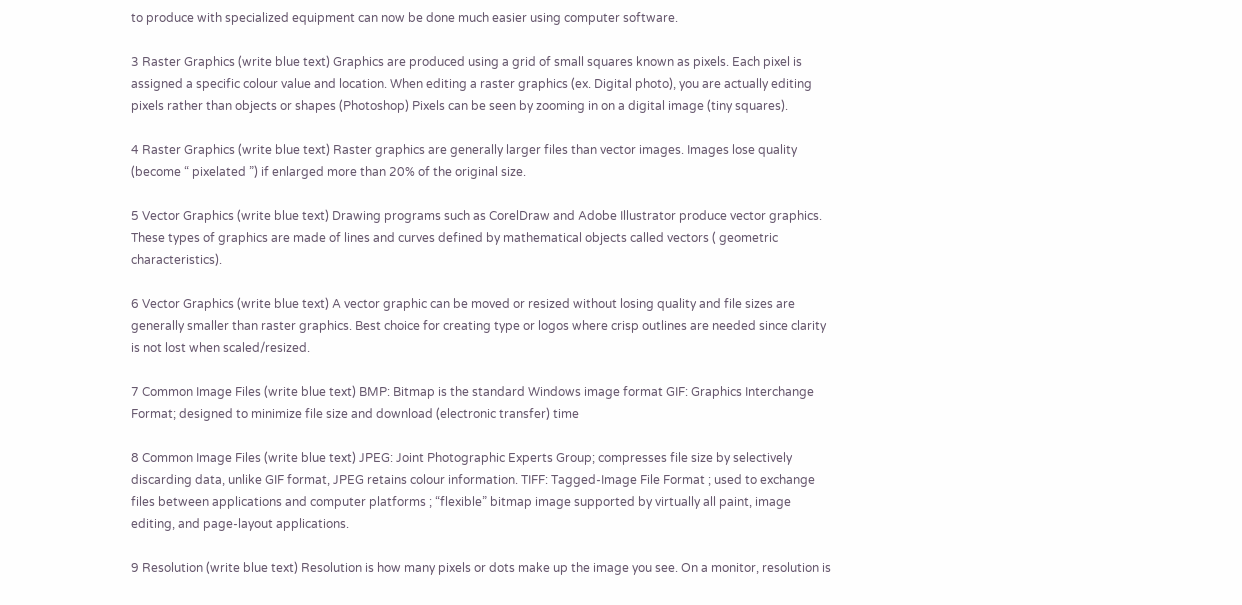to produce with specialized equipment can now be done much easier using computer software.

3 Raster Graphics (write blue text) Graphics are produced using a grid of small squares known as pixels. Each pixel is assigned a specific colour value and location. When editing a raster graphics (ex. Digital photo), you are actually editing pixels rather than objects or shapes (Photoshop) Pixels can be seen by zooming in on a digital image (tiny squares).

4 Raster Graphics (write blue text) Raster graphics are generally larger files than vector images. Images lose quality (become “ pixelated ”) if enlarged more than 20% of the original size.

5 Vector Graphics (write blue text) Drawing programs such as CorelDraw and Adobe Illustrator produce vector graphics. These types of graphics are made of lines and curves defined by mathematical objects called vectors ( geometric characteristics).

6 Vector Graphics (write blue text) A vector graphic can be moved or resized without losing quality and file sizes are generally smaller than raster graphics. Best choice for creating type or logos where crisp outlines are needed since clarity is not lost when scaled/resized.

7 Common Image Files (write blue text) BMP: Bitmap is the standard Windows image format GIF: Graphics Interchange Format; designed to minimize file size and download (electronic transfer) time

8 Common Image Files (write blue text) JPEG: Joint Photographic Experts Group; compresses file size by selectively discarding data, unlike GIF format, JPEG retains colour information. TIFF: Tagged-Image File Format ; used to exchange files between applications and computer platforms ; “flexible” bitmap image supported by virtually all paint, image editing, and page-layout applications.

9 Resolution (write blue text) Resolution is how many pixels or dots make up the image you see. On a monitor, resolution is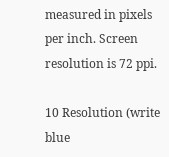measured in pixels per inch. Screen resolution is 72 ppi.

10 Resolution (write blue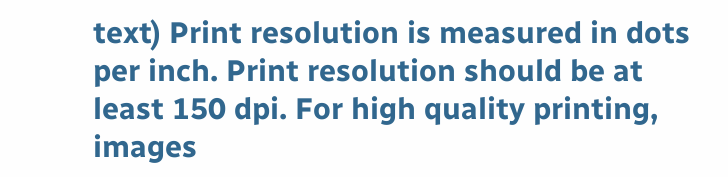text) Print resolution is measured in dots per inch. Print resolution should be at least 150 dpi. For high quality printing, images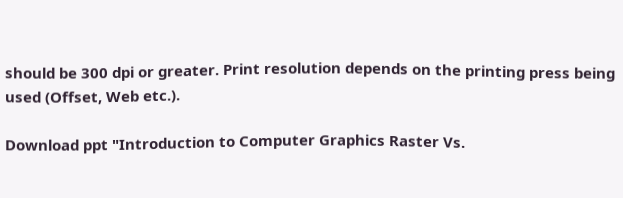should be 300 dpi or greater. Print resolution depends on the printing press being used (Offset, Web etc.).

Download ppt "Introduction to Computer Graphics Raster Vs.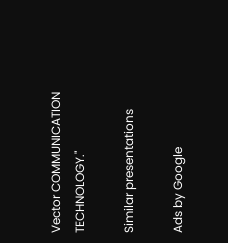Vector COMMUNICATION TECHNOLOGY."

Similar presentations

Ads by Google